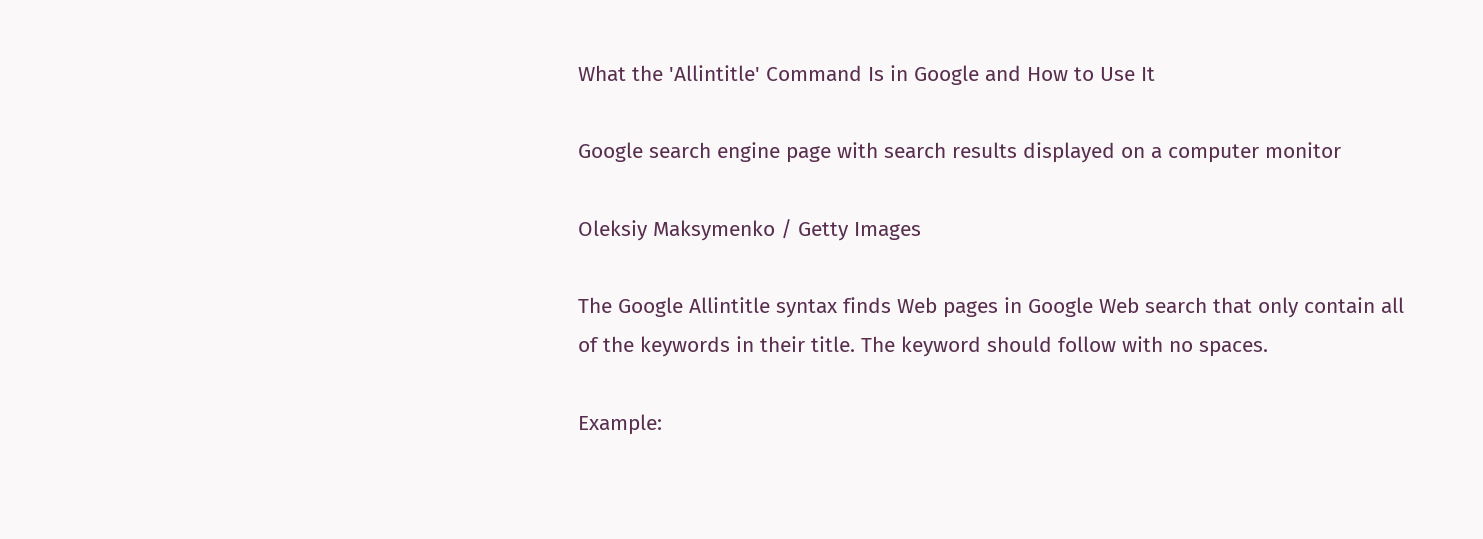What the 'Allintitle' Command Is in Google and How to Use It

Google search engine page with search results displayed on a computer monitor

Oleksiy Maksymenko / Getty Images

The Google Allintitle syntax finds Web pages in Google Web search that only contain all of the keywords in their title. The keyword should follow with no spaces.

Example: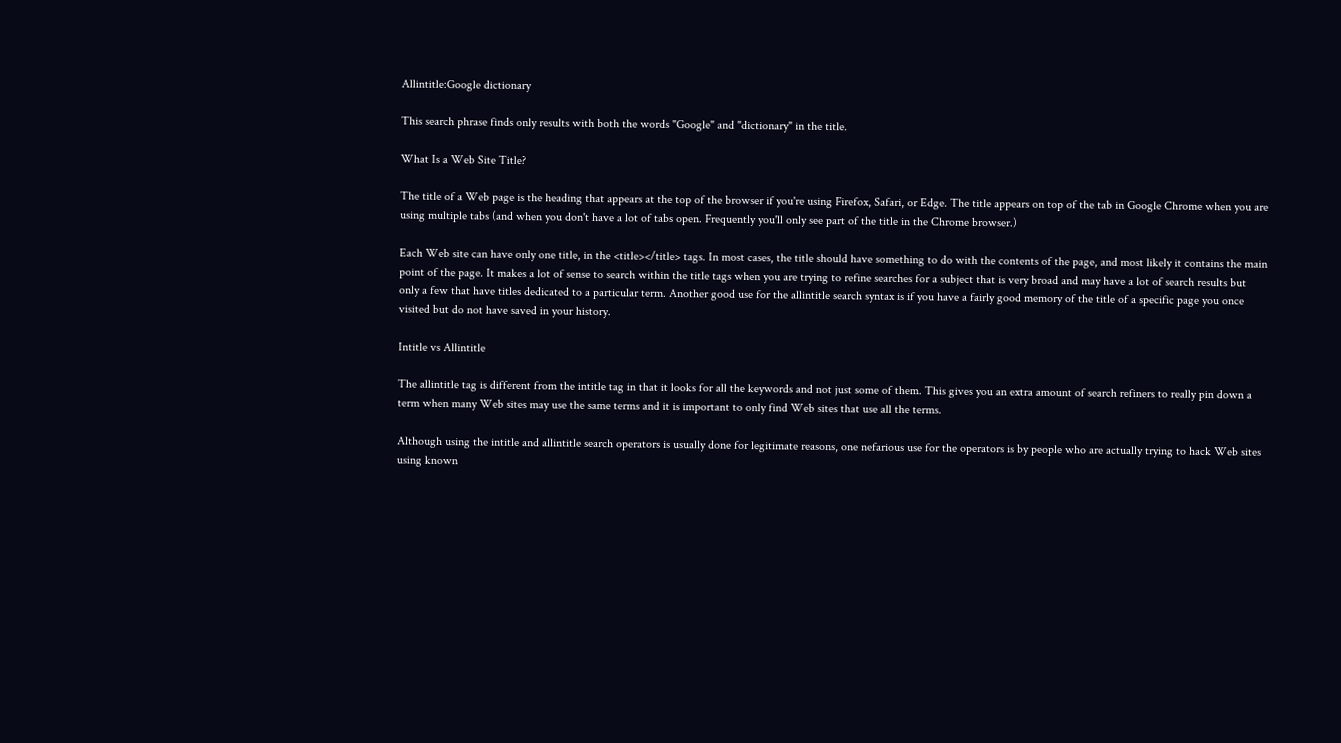Allintitle:Google dictionary

This search phrase finds only results with both the words "Google" and "dictionary" in the title.

What Is a Web Site Title?

The title of a Web page is the heading that appears at the top of the browser if you're using Firefox, Safari, or Edge. The title appears on top of the tab in Google Chrome when you are using multiple tabs (and when you don't have a lot of tabs open. Frequently you'll only see part of the title in the Chrome browser.)

Each Web site can have only one title, in the <title></title> tags. In most cases, the title should have something to do with the contents of the page, and most likely it contains the main point of the page. It makes a lot of sense to search within the title tags when you are trying to refine searches for a subject that is very broad and may have a lot of search results but only a few that have titles dedicated to a particular term. Another good use for the allintitle search syntax is if you have a fairly good memory of the title of a specific page you once visited but do not have saved in your history.

Intitle vs Allintitle

The allintitle tag is different from the intitle tag in that it looks for all the keywords and not just some of them. This gives you an extra amount of search refiners to really pin down a term when many Web sites may use the same terms and it is important to only find Web sites that use all the terms.

Although using the intitle and allintitle search operators is usually done for legitimate reasons, one nefarious use for the operators is by people who are actually trying to hack Web sites using known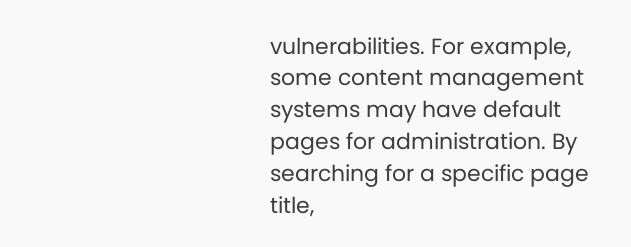vulnerabilities. For example, some content management systems may have default pages for administration. By searching for a specific page title,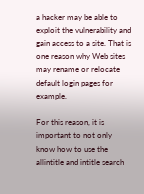a hacker may be able to exploit the vulnerability and gain access to a site. That is one reason why Web sites may rename or relocate default login pages for example.

For this reason, it is important to not only know how to use the allintitle and intitle search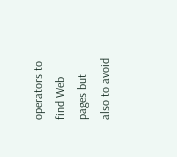operators to find Web pages but also to avoid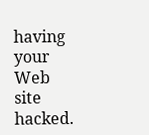having your Web site hacked.